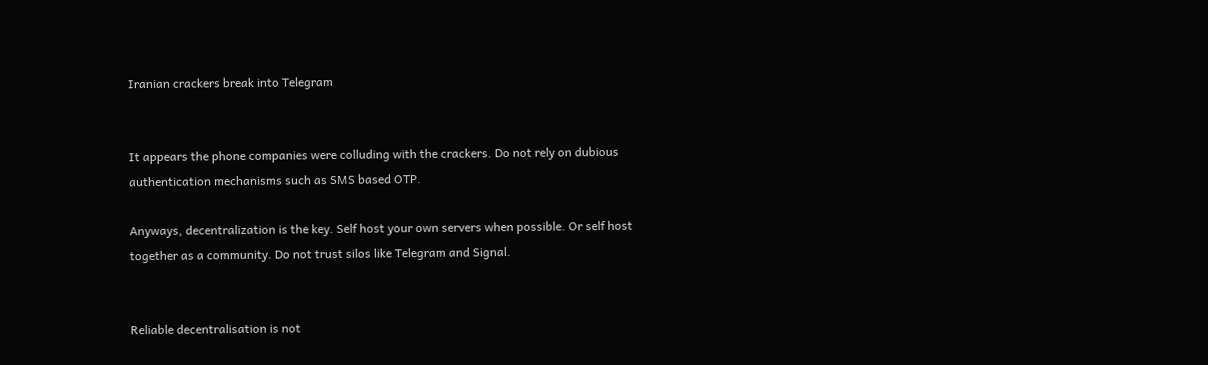Iranian crackers break into Telegram


It appears the phone companies were colluding with the crackers. Do not rely on dubious authentication mechanisms such as SMS based OTP.

Anyways, decentralization is the key. Self host your own servers when possible. Or self host together as a community. Do not trust silos like Telegram and Signal.


Reliable decentralisation is not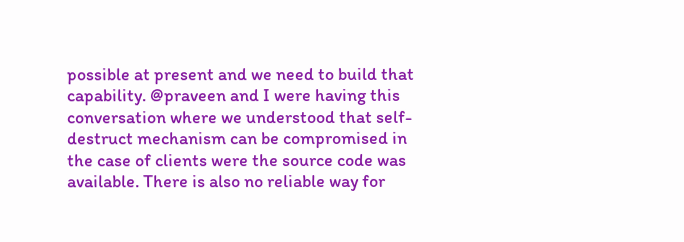possible at present and we need to build that capability. @praveen and I were having this conversation where we understood that self-destruct mechanism can be compromised in the case of clients were the source code was available. There is also no reliable way for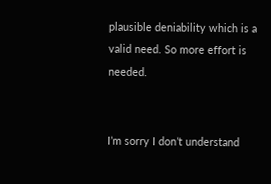plausible deniability which is a valid need. So more effort is needed.


I’m sorry I don’t understand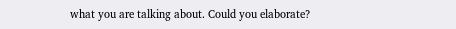what you are talking about. Could you elaborate?